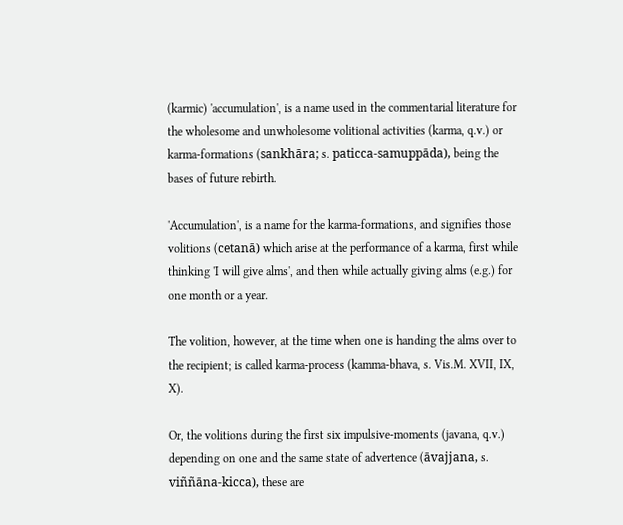(karmic) 'accumulation', is a name used in the commentarial literature for the wholesome and unwholesome volitional activities (karma, q.v.) or karma-formations (sankhāra; s. paticca-samuppāda), being the bases of future rebirth.

'Accumulation', is a name for the karma-formations, and signifies those volitions (cetanā) which arise at the performance of a karma, first while thinking 'I will give alms', and then while actually giving alms (e.g.) for one month or a year.

The volition, however, at the time when one is handing the alms over to the recipient; is called karma-process (kamma-bhava, s. Vis.M. XVII, IX, X).

Or, the volitions during the first six impulsive-moments (javana, q.v.) depending on one and the same state of advertence (āvajjana, s. viññāna-kicca), these are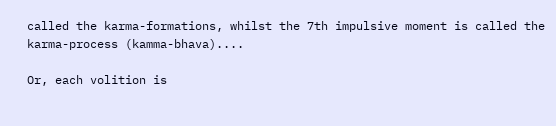called the karma-formations, whilst the 7th impulsive moment is called the karma-process (kamma-bhava)....

Or, each volition is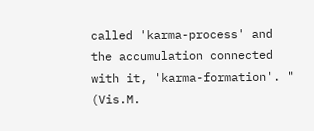called 'karma-process' and the accumulation connected with it, 'karma-formation'. " (Vis.M.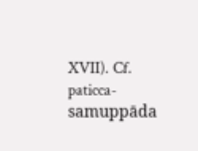XVII). Cf. paticca-samuppāda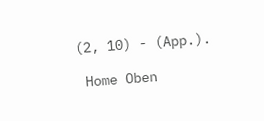(2, 10) - (App.).

 Home Oben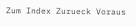Zum Index Zurueck Voraus